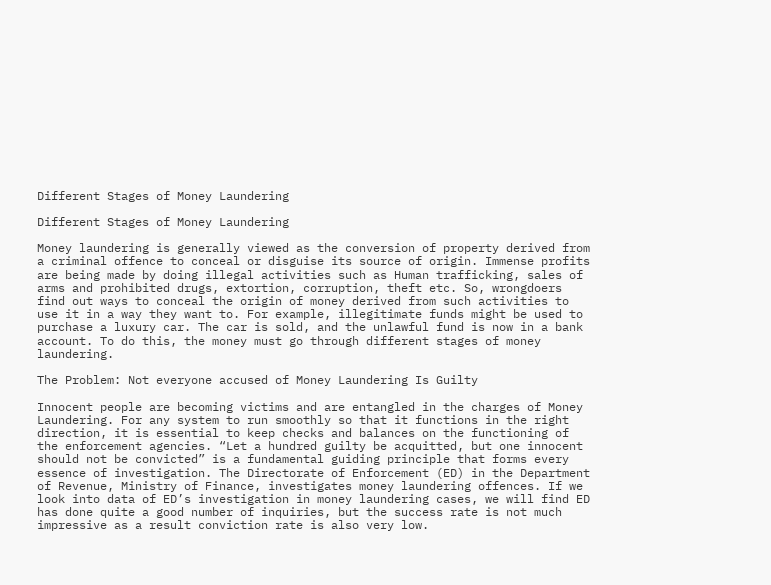Different Stages of Money Laundering

Different Stages of Money Laundering

Money laundering is generally viewed as the conversion of property derived from a criminal offence to conceal or disguise its source of origin. Immense profits are being made by doing illegal activities such as Human trafficking, sales of arms and prohibited drugs, extortion, corruption, theft etc. So, wrongdoers find out ways to conceal the origin of money derived from such activities to use it in a way they want to. For example, illegitimate funds might be used to purchase a luxury car. The car is sold, and the unlawful fund is now in a bank account. To do this, the money must go through different stages of money laundering.

The Problem: Not everyone accused of Money Laundering Is Guilty

Innocent people are becoming victims and are entangled in the charges of Money Laundering. For any system to run smoothly so that it functions in the right direction, it is essential to keep checks and balances on the functioning of the enforcement agencies. “Let a hundred guilty be acquitted, but one innocent should not be convicted” is a fundamental guiding principle that forms every essence of investigation. The Directorate of Enforcement (ED) in the Department of Revenue, Ministry of Finance, investigates money laundering offences. If we look into data of ED’s investigation in money laundering cases, we will find ED has done quite a good number of inquiries, but the success rate is not much impressive as a result conviction rate is also very low.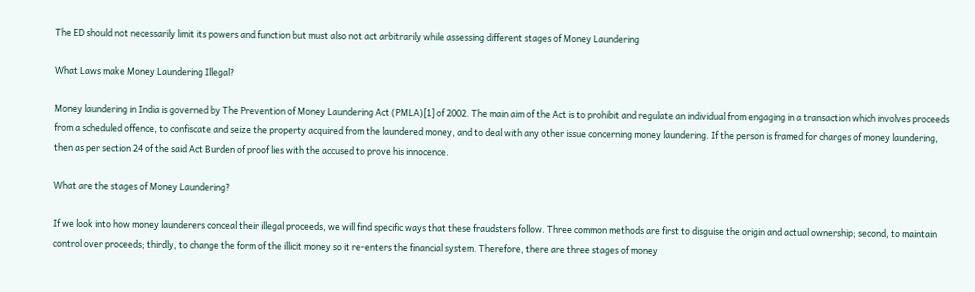The ED should not necessarily limit its powers and function but must also not act arbitrarily while assessing different stages of Money Laundering

What Laws make Money Laundering Illegal?

Money laundering in India is governed by The Prevention of Money Laundering Act (PMLA)[1] of 2002. The main aim of the Act is to prohibit and regulate an individual from engaging in a transaction which involves proceeds from a scheduled offence, to confiscate and seize the property acquired from the laundered money, and to deal with any other issue concerning money laundering. If the person is framed for charges of money laundering, then as per section 24 of the said Act Burden of proof lies with the accused to prove his innocence.

What are the stages of Money Laundering?

If we look into how money launderers conceal their illegal proceeds, we will find specific ways that these fraudsters follow. Three common methods are first to disguise the origin and actual ownership; second, to maintain control over proceeds; thirdly, to change the form of the illicit money so it re-enters the financial system. Therefore, there are three stages of money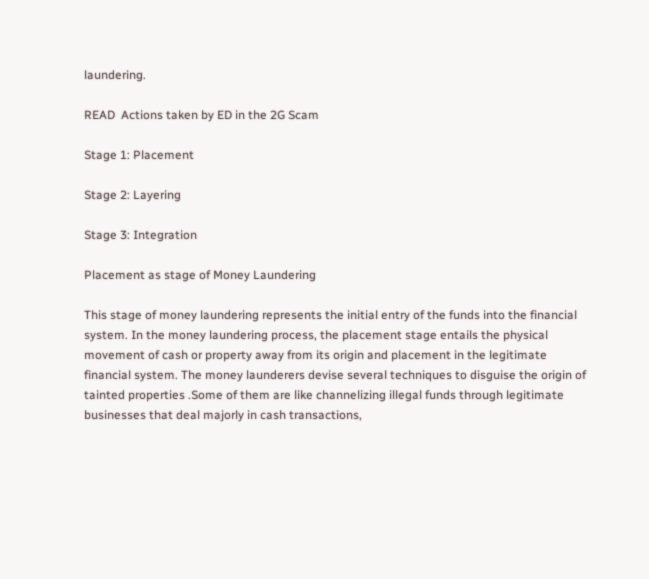laundering.

READ  Actions taken by ED in the 2G Scam

Stage 1: Placement

Stage 2: Layering

Stage 3: Integration

Placement as stage of Money Laundering

This stage of money laundering represents the initial entry of the funds into the financial system. In the money laundering process, the placement stage entails the physical movement of cash or property away from its origin and placement in the legitimate financial system. The money launderers devise several techniques to disguise the origin of tainted properties .Some of them are like channelizing illegal funds through legitimate businesses that deal majorly in cash transactions,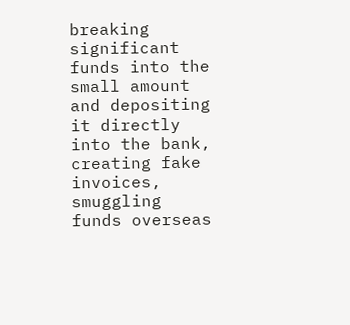breaking significant funds into the small amount and depositing it directly into the bank, creating fake invoices, smuggling funds overseas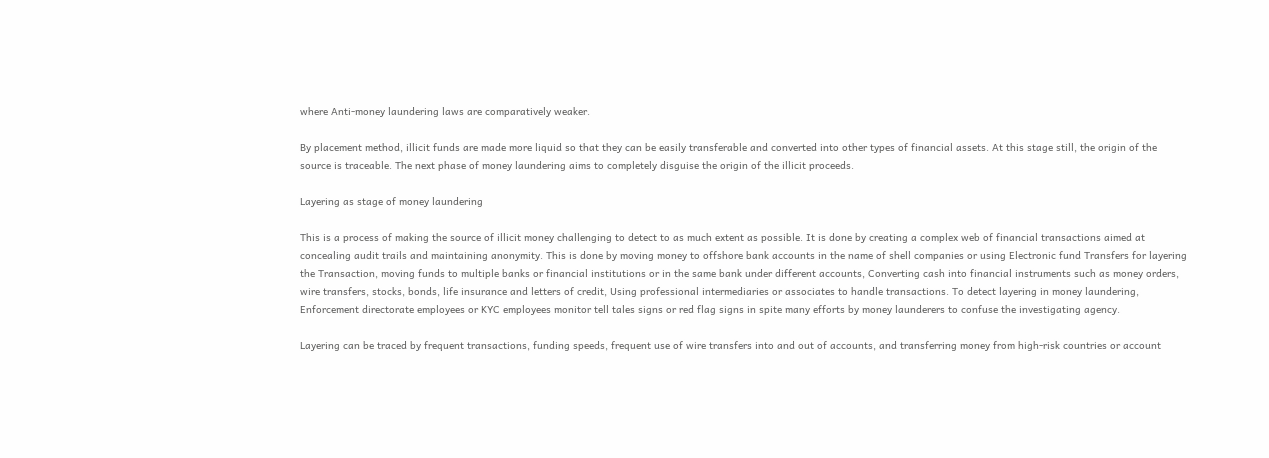where Anti-money laundering laws are comparatively weaker.

By placement method, illicit funds are made more liquid so that they can be easily transferable and converted into other types of financial assets. At this stage still, the origin of the source is traceable. The next phase of money laundering aims to completely disguise the origin of the illicit proceeds.

Layering as stage of money laundering

This is a process of making the source of illicit money challenging to detect to as much extent as possible. It is done by creating a complex web of financial transactions aimed at concealing audit trails and maintaining anonymity. This is done by moving money to offshore bank accounts in the name of shell companies or using Electronic fund Transfers for layering the Transaction, moving funds to multiple banks or financial institutions or in the same bank under different accounts, Converting cash into financial instruments such as money orders, wire transfers, stocks, bonds, life insurance and letters of credit, Using professional intermediaries or associates to handle transactions. To detect layering in money laundering, Enforcement directorate employees or KYC employees monitor tell tales signs or red flag signs in spite many efforts by money launderers to confuse the investigating agency.

Layering can be traced by frequent transactions, funding speeds, frequent use of wire transfers into and out of accounts, and transferring money from high-risk countries or account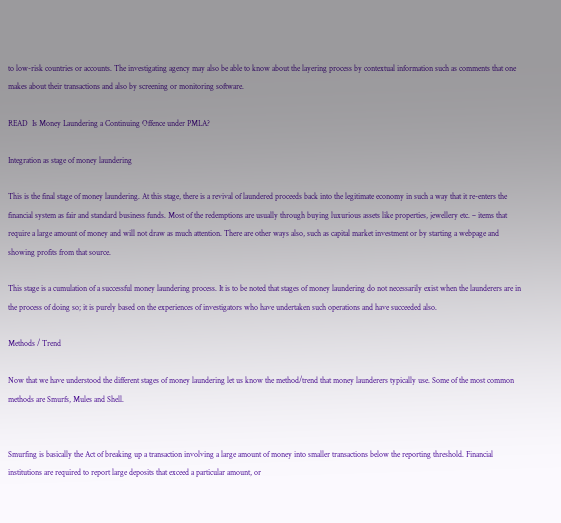to low-risk countries or accounts. The investigating agency may also be able to know about the layering process by contextual information such as comments that one makes about their transactions and also by screening or monitoring software.

READ  Is Money Laundering a Continuing Offence under PMLA?

Integration as stage of money laundering

This is the final stage of money laundering. At this stage, there is a revival of laundered proceeds back into the legitimate economy in such a way that it re-enters the financial system as fair and standard business funds. Most of the redemptions are usually through buying luxurious assets like properties, jewellery etc. – items that require a large amount of money and will not draw as much attention. There are other ways also, such as capital market investment or by starting a webpage and showing profits from that source.

This stage is a cumulation of a successful money laundering process. It is to be noted that stages of money laundering do not necessarily exist when the launderers are in the process of doing so; it is purely based on the experiences of investigators who have undertaken such operations and have succeeded also.

Methods / Trend

Now that we have understood the different stages of money laundering let us know the method/trend that money launderers typically use. Some of the most common methods are Smurfs, Mules and Shell.


Smurfing is basically the Act of breaking up a transaction involving a large amount of money into smaller transactions below the reporting threshold. Financial institutions are required to report large deposits that exceed a particular amount, or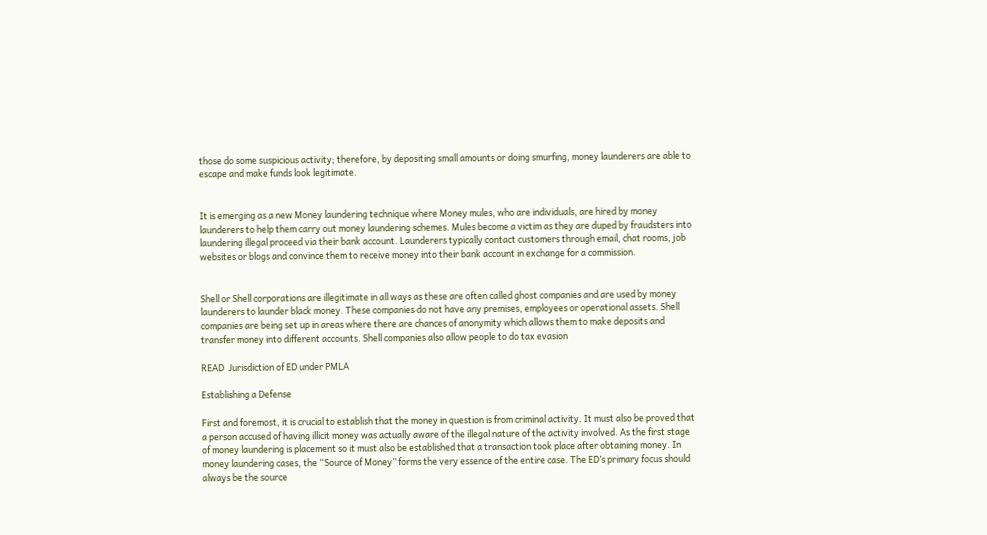those do some suspicious activity; therefore, by depositing small amounts or doing smurfing, money launderers are able to escape and make funds look legitimate.


It is emerging as a new Money laundering technique where Money mules, who are individuals, are hired by money launderers to help them carry out money laundering schemes. Mules become a victim as they are duped by fraudsters into laundering illegal proceed via their bank account. Launderers typically contact customers through email, chat rooms, job websites or blogs and convince them to receive money into their bank account in exchange for a commission.


Shell or Shell corporations are illegitimate in all ways as these are often called ghost companies and are used by money launderers to launder black money. These companies do not have any premises, employees or operational assets. Shell companies are being set up in areas where there are chances of anonymity which allows them to make deposits and transfer money into different accounts. Shell companies also allow people to do tax evasion

READ  Jurisdiction of ED under PMLA

Establishing a Defense

First and foremost, it is crucial to establish that the money in question is from criminal activity. It must also be proved that a person accused of having illicit money was actually aware of the illegal nature of the activity involved. As the first stage of money laundering is placement so it must also be established that a transaction took place after obtaining money. In money laundering cases, the “Source of Money” forms the very essence of the entire case. The ED’s primary focus should always be the source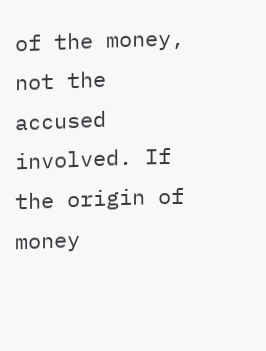of the money, not the accused involved. If the origin of money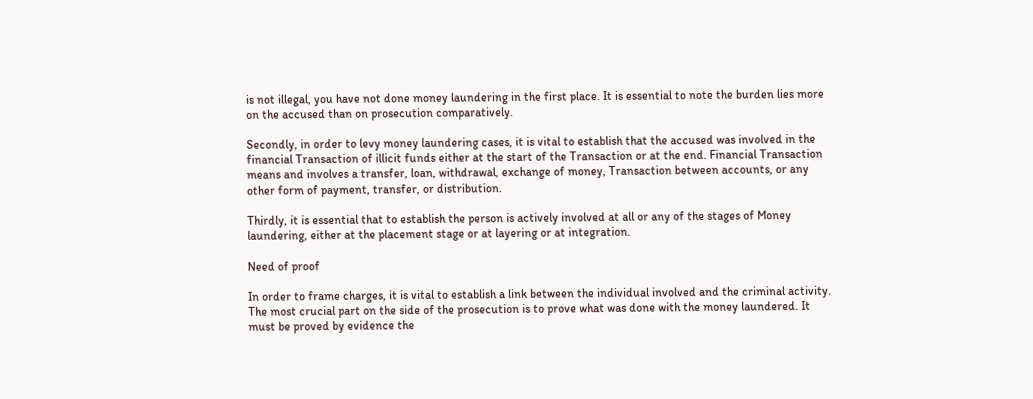is not illegal, you have not done money laundering in the first place. It is essential to note the burden lies more on the accused than on prosecution comparatively.

Secondly, in order to levy money laundering cases, it is vital to establish that the accused was involved in the financial Transaction of illicit funds either at the start of the Transaction or at the end. Financial Transaction means and involves a transfer, loan, withdrawal, exchange of money, Transaction between accounts, or any other form of payment, transfer, or distribution.

Thirdly, it is essential that to establish the person is actively involved at all or any of the stages of Money laundering, either at the placement stage or at layering or at integration.

Need of proof

In order to frame charges, it is vital to establish a link between the individual involved and the criminal activity. The most crucial part on the side of the prosecution is to prove what was done with the money laundered. It must be proved by evidence the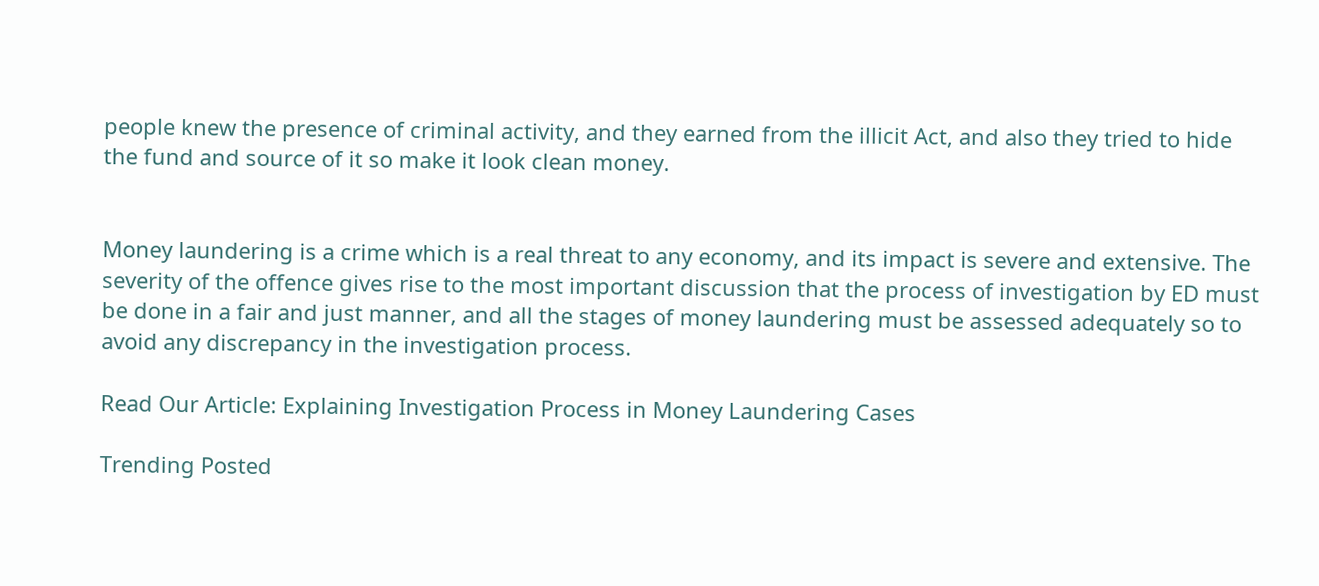people knew the presence of criminal activity, and they earned from the illicit Act, and also they tried to hide the fund and source of it so make it look clean money.


Money laundering is a crime which is a real threat to any economy, and its impact is severe and extensive. The severity of the offence gives rise to the most important discussion that the process of investigation by ED must be done in a fair and just manner, and all the stages of money laundering must be assessed adequately so to avoid any discrepancy in the investigation process.

Read Our Article: Explaining Investigation Process in Money Laundering Cases

Trending Posted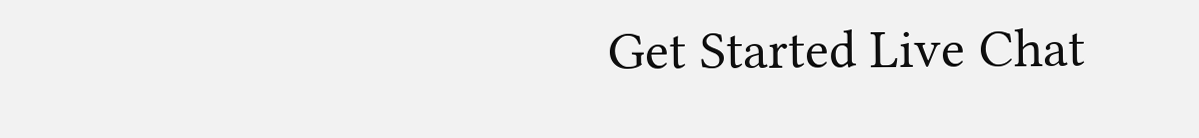Get Started Live Chat